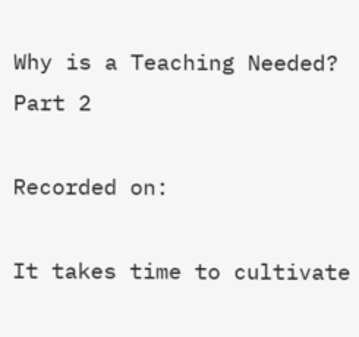Why is a Teaching Needed? Part 2

Recorded on:

It takes time to cultivate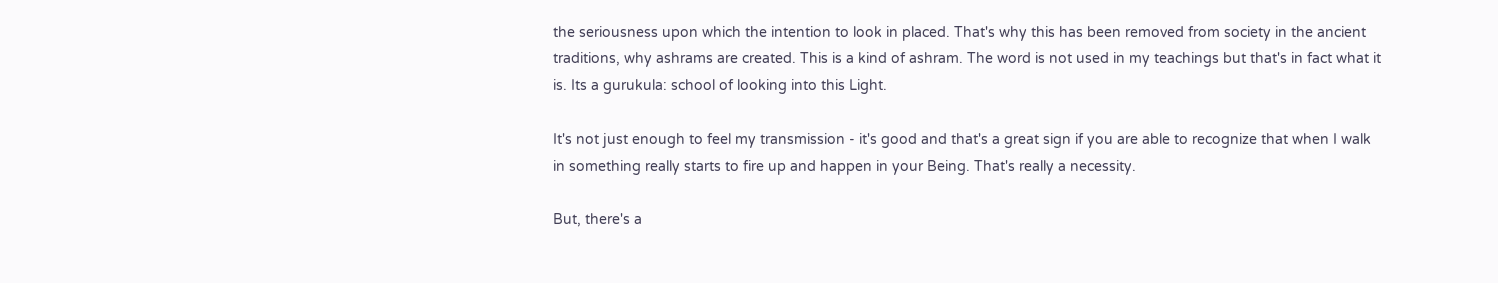the seriousness upon which the intention to look in placed. That's why this has been removed from society in the ancient traditions, why ashrams are created. This is a kind of ashram. The word is not used in my teachings but that's in fact what it is. Its a gurukula: school of looking into this Light.

It's not just enough to feel my transmission - it's good and that's a great sign if you are able to recognize that when I walk in something really starts to fire up and happen in your Being. That's really a necessity.

But, there's a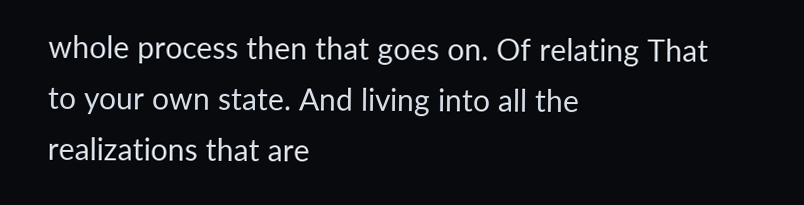whole process then that goes on. Of relating That to your own state. And living into all the realizations that are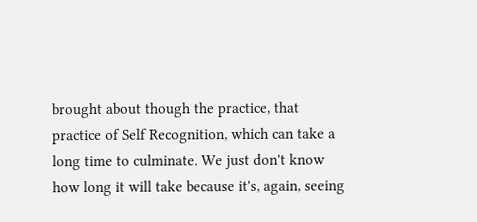brought about though the practice, that practice of Self Recognition, which can take a long time to culminate. We just don't know how long it will take because it's, again, seeing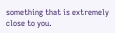something that is extremely close to you.